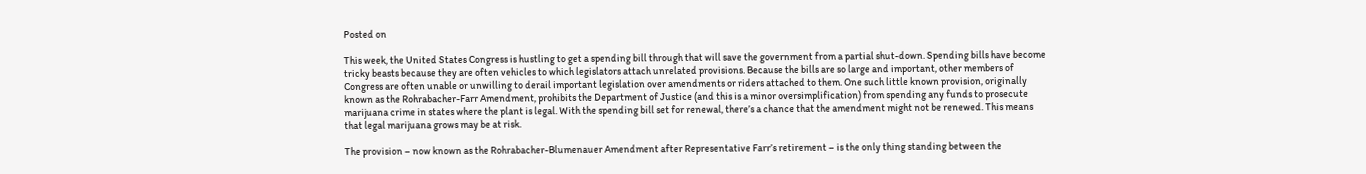Posted on

This week, the United States Congress is hustling to get a spending bill through that will save the government from a partial shut-down. Spending bills have become tricky beasts because they are often vehicles to which legislators attach unrelated provisions. Because the bills are so large and important, other members of Congress are often unable or unwilling to derail important legislation over amendments or riders attached to them. One such little known provision, originally known as the Rohrabacher-Farr Amendment, prohibits the Department of Justice (and this is a minor oversimplification) from spending any funds to prosecute marijuana crime in states where the plant is legal. With the spending bill set for renewal, there’s a chance that the amendment might not be renewed. This means that legal marijuana grows may be at risk.

The provision – now known as the Rohrabacher-Blumenauer Amendment after Representative Farr’s retirement – is the only thing standing between the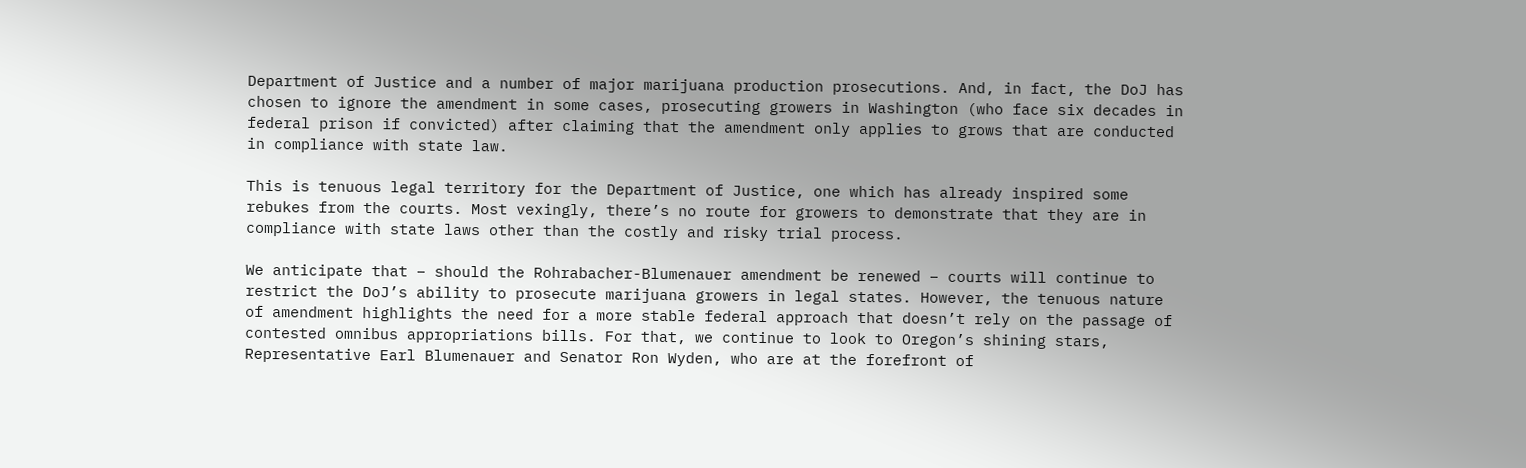Department of Justice and a number of major marijuana production prosecutions. And, in fact, the DoJ has chosen to ignore the amendment in some cases, prosecuting growers in Washington (who face six decades in federal prison if convicted) after claiming that the amendment only applies to grows that are conducted in compliance with state law.

This is tenuous legal territory for the Department of Justice, one which has already inspired some rebukes from the courts. Most vexingly, there’s no route for growers to demonstrate that they are in compliance with state laws other than the costly and risky trial process.

We anticipate that – should the Rohrabacher-Blumenauer amendment be renewed – courts will continue to restrict the DoJ’s ability to prosecute marijuana growers in legal states. However, the tenuous nature of amendment highlights the need for a more stable federal approach that doesn’t rely on the passage of contested omnibus appropriations bills. For that, we continue to look to Oregon’s shining stars, Representative Earl Blumenauer and Senator Ron Wyden, who are at the forefront of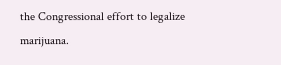the Congressional effort to legalize marijuana.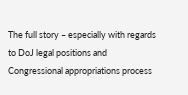The full story – especially with regards to DoJ legal positions and Congressional appropriations process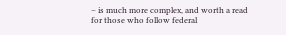– is much more complex, and worth a read for those who follow federal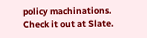policy machinations. Check it out at Slate.